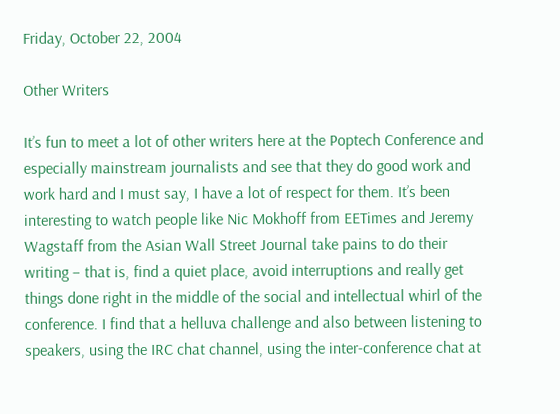Friday, October 22, 2004

Other Writers

It’s fun to meet a lot of other writers here at the Poptech Conference and especially mainstream journalists and see that they do good work and work hard and I must say, I have a lot of respect for them. It’s been interesting to watch people like Nic Mokhoff from EETimes and Jeremy Wagstaff from the Asian Wall Street Journal take pains to do their writing – that is, find a quiet place, avoid interruptions and really get things done right in the middle of the social and intellectual whirl of the conference. I find that a helluva challenge and also between listening to speakers, using the IRC chat channel, using the inter-conference chat at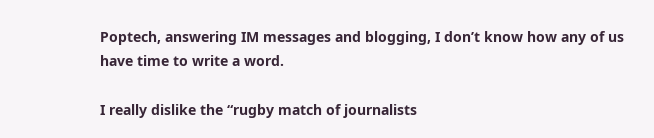Poptech, answering IM messages and blogging, I don’t know how any of us have time to write a word.

I really dislike the “rugby match of journalists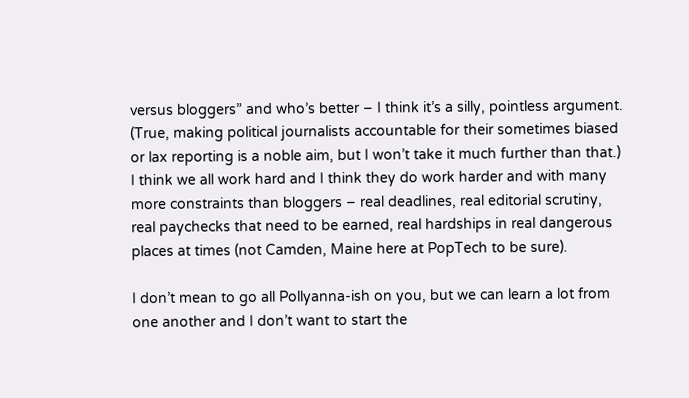versus bloggers” and who’s better – I think it’s a silly, pointless argument. (True, making political journalists accountable for their sometimes biased or lax reporting is a noble aim, but I won’t take it much further than that.) I think we all work hard and I think they do work harder and with many more constraints than bloggers – real deadlines, real editorial scrutiny, real paychecks that need to be earned, real hardships in real dangerous places at times (not Camden, Maine here at PopTech to be sure).

I don’t mean to go all Pollyanna-ish on you, but we can learn a lot from one another and I don’t want to start the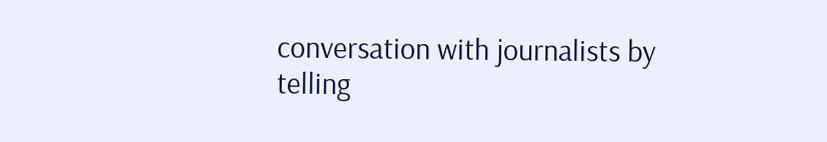conversation with journalists by telling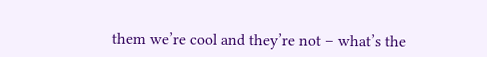them we’re cool and they’re not – what’s the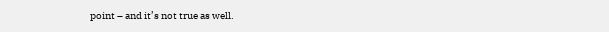point – and it’s not true as well.